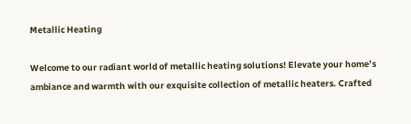Metallic Heating

Welcome to our radiant world of metallic heating solutions! Elevate your home’s ambiance and warmth with our exquisite collection of metallic heaters. Crafted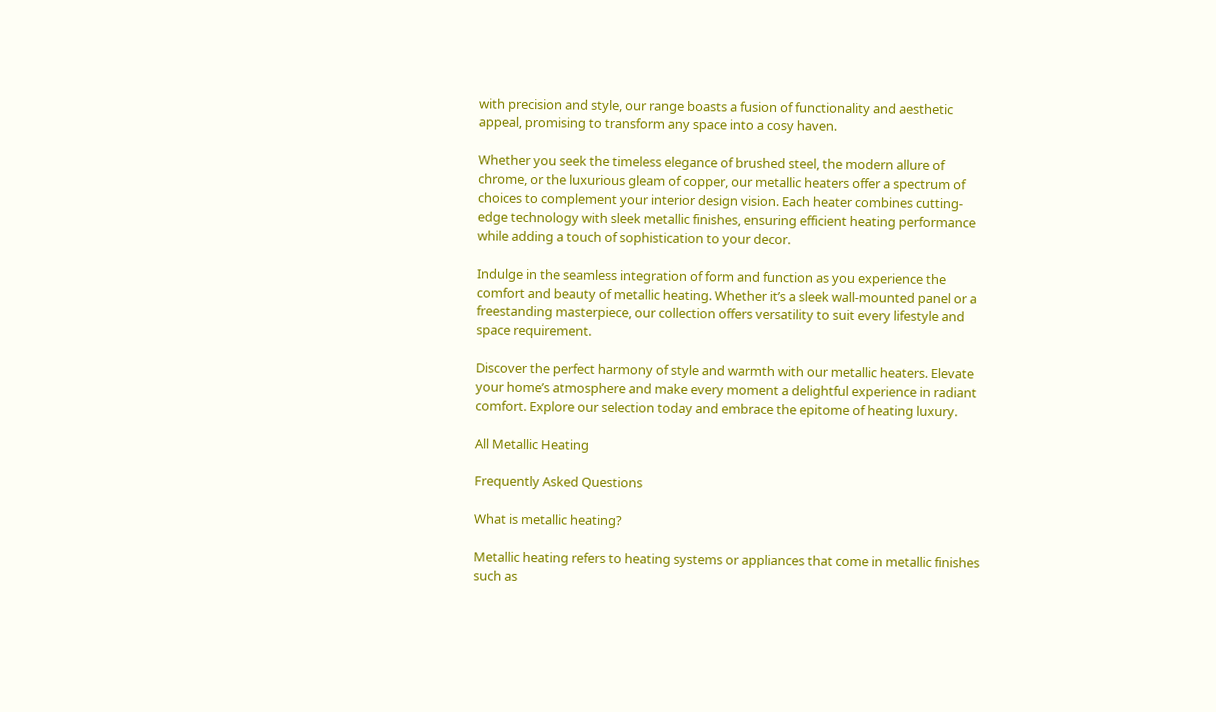with precision and style, our range boasts a fusion of functionality and aesthetic appeal, promising to transform any space into a cosy haven.

Whether you seek the timeless elegance of brushed steel, the modern allure of chrome, or the luxurious gleam of copper, our metallic heaters offer a spectrum of choices to complement your interior design vision. Each heater combines cutting-edge technology with sleek metallic finishes, ensuring efficient heating performance while adding a touch of sophistication to your decor.

Indulge in the seamless integration of form and function as you experience the comfort and beauty of metallic heating. Whether it’s a sleek wall-mounted panel or a freestanding masterpiece, our collection offers versatility to suit every lifestyle and space requirement.

Discover the perfect harmony of style and warmth with our metallic heaters. Elevate your home’s atmosphere and make every moment a delightful experience in radiant comfort. Explore our selection today and embrace the epitome of heating luxury.

All Metallic Heating

Frequently Asked Questions

What is metallic heating?

Metallic heating refers to heating systems or appliances that come in metallic finishes such as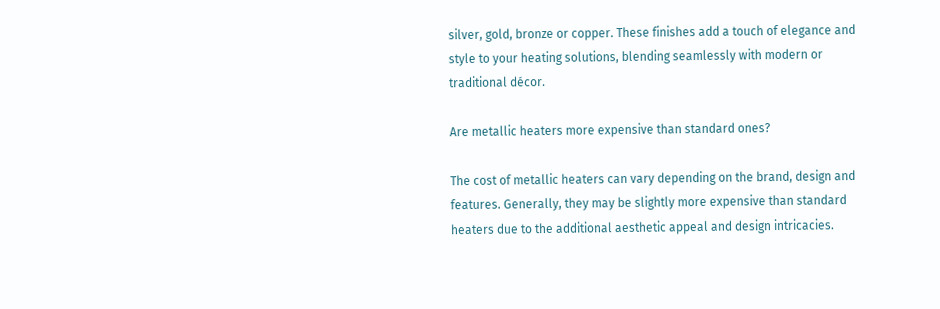silver, gold, bronze or copper. These finishes add a touch of elegance and style to your heating solutions, blending seamlessly with modern or traditional décor.

Are metallic heaters more expensive than standard ones?

The cost of metallic heaters can vary depending on the brand, design and features. Generally, they may be slightly more expensive than standard heaters due to the additional aesthetic appeal and design intricacies.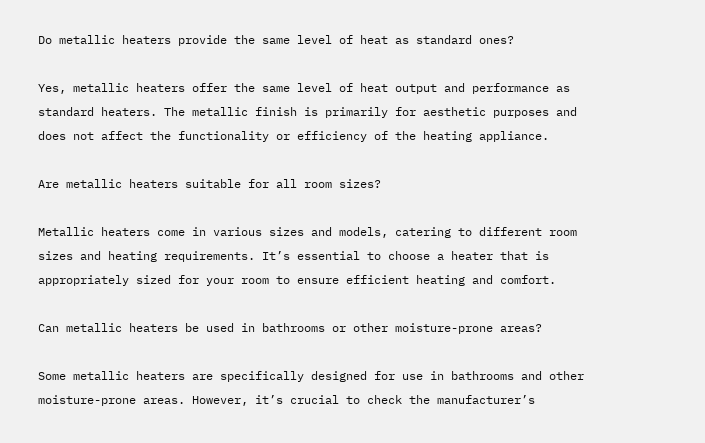Do metallic heaters provide the same level of heat as standard ones?

Yes, metallic heaters offer the same level of heat output and performance as standard heaters. The metallic finish is primarily for aesthetic purposes and does not affect the functionality or efficiency of the heating appliance.

Are metallic heaters suitable for all room sizes?

Metallic heaters come in various sizes and models, catering to different room sizes and heating requirements. It’s essential to choose a heater that is appropriately sized for your room to ensure efficient heating and comfort.

Can metallic heaters be used in bathrooms or other moisture-prone areas?

Some metallic heaters are specifically designed for use in bathrooms and other moisture-prone areas. However, it’s crucial to check the manufacturer’s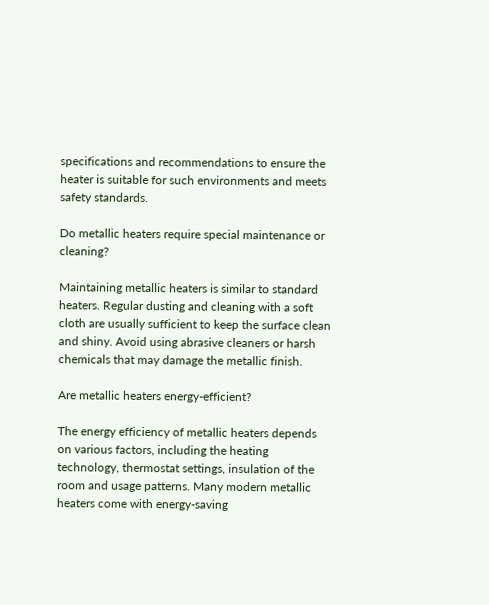specifications and recommendations to ensure the heater is suitable for such environments and meets safety standards.

Do metallic heaters require special maintenance or cleaning?

Maintaining metallic heaters is similar to standard heaters. Regular dusting and cleaning with a soft cloth are usually sufficient to keep the surface clean and shiny. Avoid using abrasive cleaners or harsh chemicals that may damage the metallic finish.

Are metallic heaters energy-efficient?

The energy efficiency of metallic heaters depends on various factors, including the heating technology, thermostat settings, insulation of the room and usage patterns. Many modern metallic heaters come with energy-saving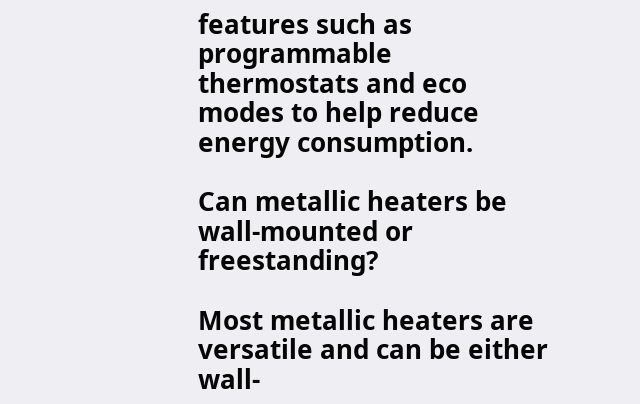features such as programmable thermostats and eco modes to help reduce energy consumption.

Can metallic heaters be wall-mounted or freestanding?

Most metallic heaters are versatile and can be either wall-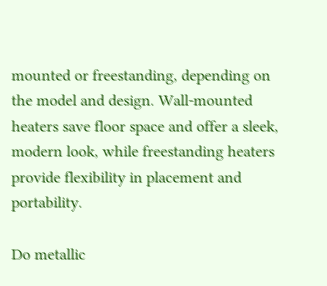mounted or freestanding, depending on the model and design. Wall-mounted heaters save floor space and offer a sleek, modern look, while freestanding heaters provide flexibility in placement and portability.

Do metallic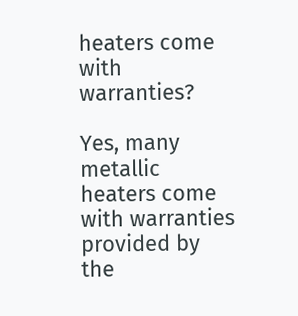heaters come with warranties?

Yes, many metallic heaters come with warranties provided by the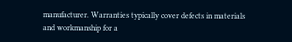manufacturer. Warranties typically cover defects in materials and workmanship for a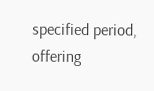specified period, offering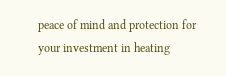peace of mind and protection for your investment in heating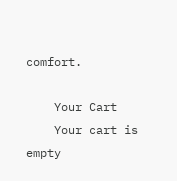comfort.

    Your Cart
    Your cart is empty